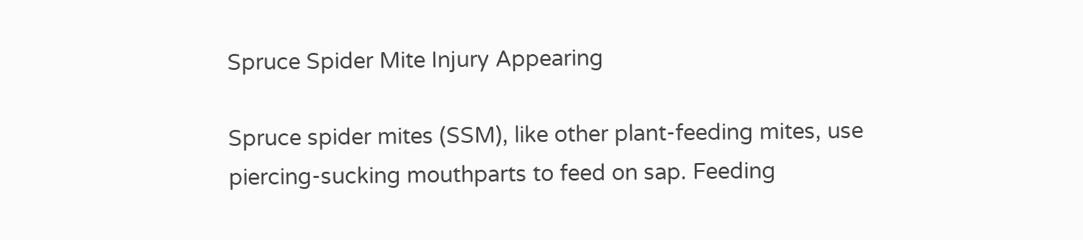Spruce Spider Mite Injury Appearing

Spruce spider mites (SSM), like other plant-feeding mites, use piercing-sucking mouthparts to feed on sap. Feeding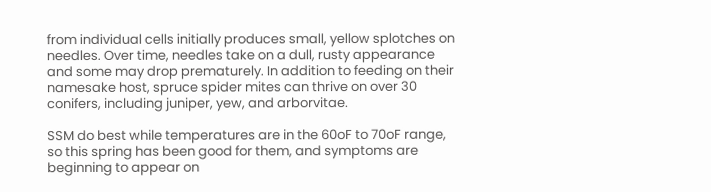from individual cells initially produces small, yellow splotches on needles. Over time, needles take on a dull, rusty appearance and some may drop prematurely. In addition to feeding on their namesake host, spruce spider mites can thrive on over 30 conifers, including juniper, yew, and arborvitae.

SSM do best while temperatures are in the 60oF to 70oF range, so this spring has been good for them, and symptoms are beginning to appear on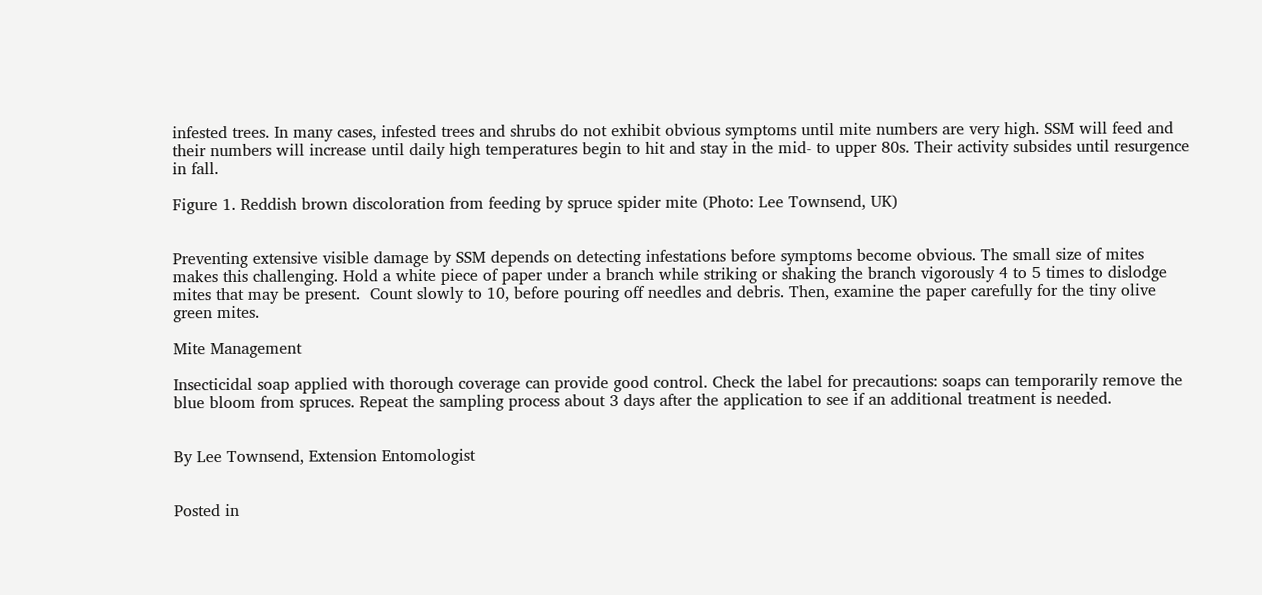infested trees. In many cases, infested trees and shrubs do not exhibit obvious symptoms until mite numbers are very high. SSM will feed and their numbers will increase until daily high temperatures begin to hit and stay in the mid- to upper 80s. Their activity subsides until resurgence in fall.

Figure 1. Reddish brown discoloration from feeding by spruce spider mite (Photo: Lee Townsend, UK)


Preventing extensive visible damage by SSM depends on detecting infestations before symptoms become obvious. The small size of mites makes this challenging. Hold a white piece of paper under a branch while striking or shaking the branch vigorously 4 to 5 times to dislodge mites that may be present.  Count slowly to 10, before pouring off needles and debris. Then, examine the paper carefully for the tiny olive green mites.

Mite Management

Insecticidal soap applied with thorough coverage can provide good control. Check the label for precautions: soaps can temporarily remove the blue bloom from spruces. Repeat the sampling process about 3 days after the application to see if an additional treatment is needed.


By Lee Townsend, Extension Entomologist


Posted in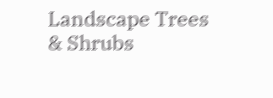Landscape Trees & Shrubs